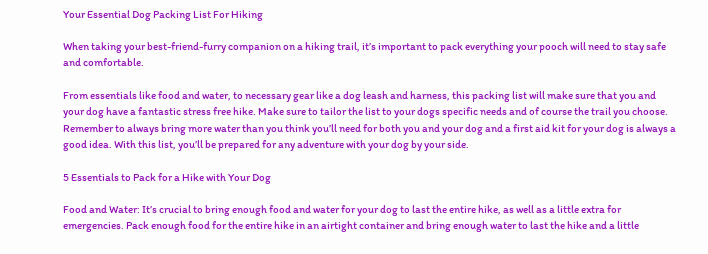Your Essential Dog Packing List For Hiking

When taking your best-friend-furry companion on a hiking trail, it’s important to pack everything your pooch will need to stay safe and comfortable.

From essentials like food and water, to necessary gear like a dog leash and harness, this packing list will make sure that you and your dog have a fantastic stress free hike. Make sure to tailor the list to your dogs specific needs and of course the trail you choose. Remember to always bring more water than you think you’ll need for both you and your dog and a first aid kit for your dog is always a good idea. With this list, you’ll be prepared for any adventure with your dog by your side.

5 Essentials to Pack for a Hike with Your Dog

Food and Water: It’s crucial to bring enough food and water for your dog to last the entire hike, as well as a little extra for emergencies. Pack enough food for the entire hike in an airtight container and bring enough water to last the hike and a little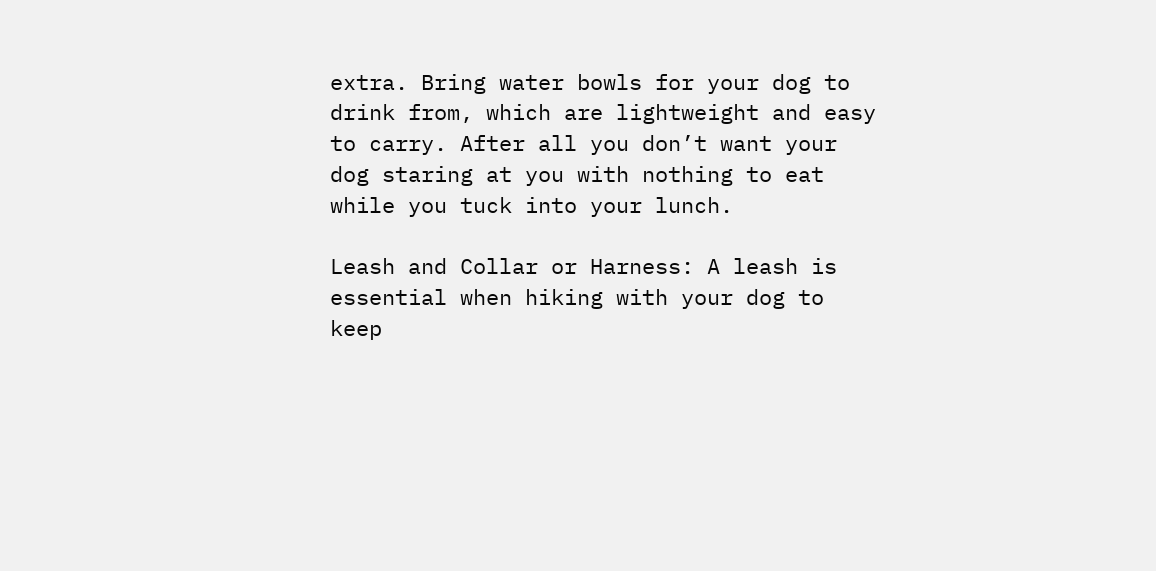extra. Bring water bowls for your dog to drink from, which are lightweight and easy to carry. After all you don’t want your dog staring at you with nothing to eat while you tuck into your lunch.

Leash and Collar or Harness: A leash is essential when hiking with your dog to keep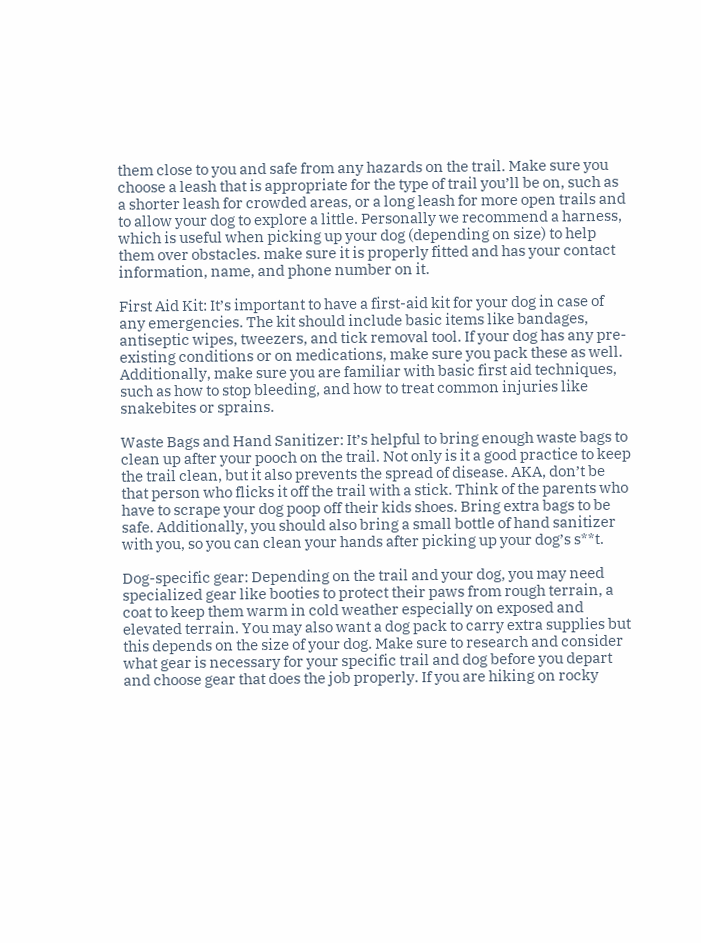them close to you and safe from any hazards on the trail. Make sure you choose a leash that is appropriate for the type of trail you’ll be on, such as a shorter leash for crowded areas, or a long leash for more open trails and to allow your dog to explore a little. Personally we recommend a harness, which is useful when picking up your dog (depending on size) to help them over obstacles. make sure it is properly fitted and has your contact information, name, and phone number on it.

First Aid Kit: It’s important to have a first-aid kit for your dog in case of any emergencies. The kit should include basic items like bandages, antiseptic wipes, tweezers, and tick removal tool. If your dog has any pre-existing conditions or on medications, make sure you pack these as well. Additionally, make sure you are familiar with basic first aid techniques, such as how to stop bleeding, and how to treat common injuries like snakebites or sprains.

Waste Bags and Hand Sanitizer: It’s helpful to bring enough waste bags to clean up after your pooch on the trail. Not only is it a good practice to keep the trail clean, but it also prevents the spread of disease. AKA, don’t be that person who flicks it off the trail with a stick. Think of the parents who have to scrape your dog poop off their kids shoes. Bring extra bags to be safe. Additionally, you should also bring a small bottle of hand sanitizer with you, so you can clean your hands after picking up your dog’s s**t.

Dog-specific gear: Depending on the trail and your dog, you may need specialized gear like booties to protect their paws from rough terrain, a coat to keep them warm in cold weather especially on exposed and elevated terrain. You may also want a dog pack to carry extra supplies but this depends on the size of your dog. Make sure to research and consider what gear is necessary for your specific trail and dog before you depart and choose gear that does the job properly. If you are hiking on rocky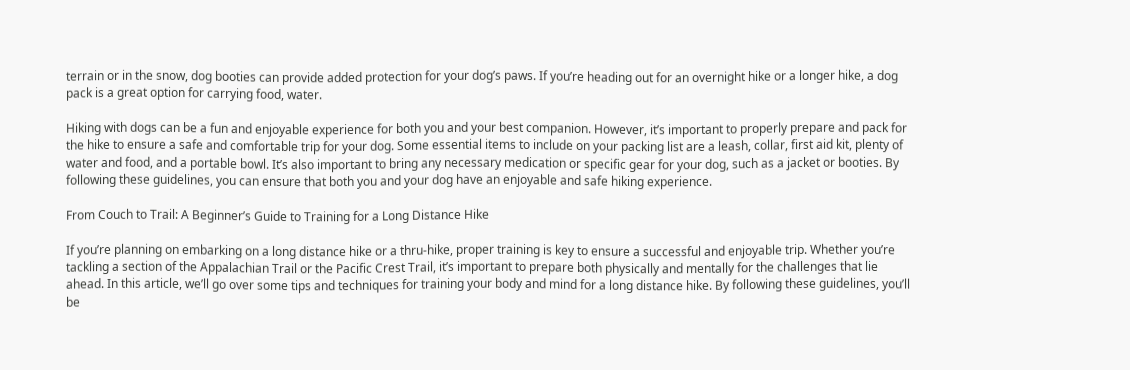terrain or in the snow, dog booties can provide added protection for your dog’s paws. If you’re heading out for an overnight hike or a longer hike, a dog pack is a great option for carrying food, water.

Hiking with dogs can be a fun and enjoyable experience for both you and your best companion. However, it’s important to properly prepare and pack for the hike to ensure a safe and comfortable trip for your dog. Some essential items to include on your packing list are a leash, collar, first aid kit, plenty of water and food, and a portable bowl. It’s also important to bring any necessary medication or specific gear for your dog, such as a jacket or booties. By following these guidelines, you can ensure that both you and your dog have an enjoyable and safe hiking experience.

From Couch to Trail: A Beginner’s Guide to Training for a Long Distance Hike

If you’re planning on embarking on a long distance hike or a thru-hike, proper training is key to ensure a successful and enjoyable trip. Whether you’re tackling a section of the Appalachian Trail or the Pacific Crest Trail, it’s important to prepare both physically and mentally for the challenges that lie ahead. In this article, we’ll go over some tips and techniques for training your body and mind for a long distance hike. By following these guidelines, you’ll be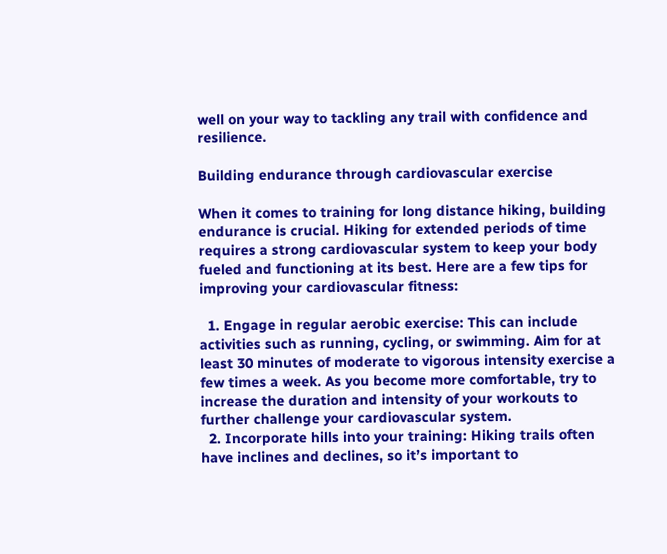well on your way to tackling any trail with confidence and resilience.

Building endurance through cardiovascular exercise

When it comes to training for long distance hiking, building endurance is crucial. Hiking for extended periods of time requires a strong cardiovascular system to keep your body fueled and functioning at its best. Here are a few tips for improving your cardiovascular fitness:

  1. Engage in regular aerobic exercise: This can include activities such as running, cycling, or swimming. Aim for at least 30 minutes of moderate to vigorous intensity exercise a few times a week. As you become more comfortable, try to increase the duration and intensity of your workouts to further challenge your cardiovascular system.
  2. Incorporate hills into your training: Hiking trails often have inclines and declines, so it’s important to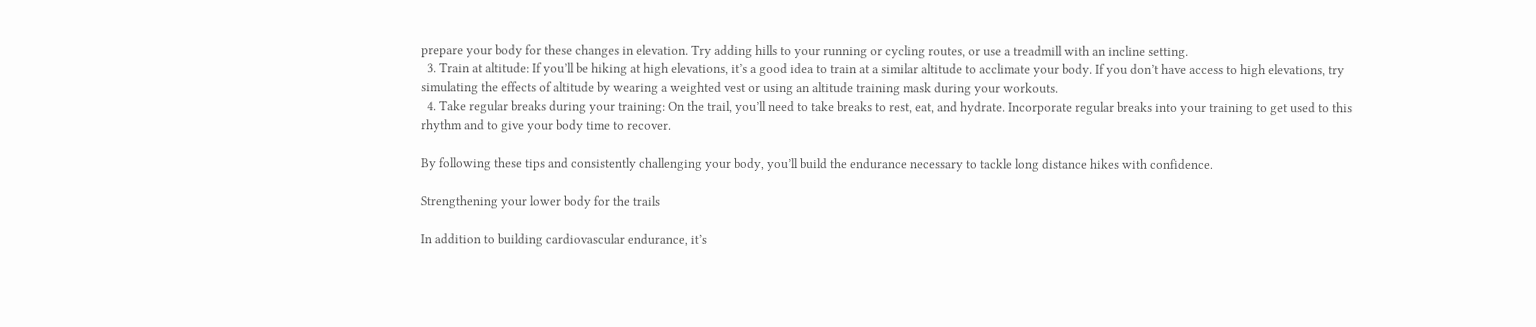prepare your body for these changes in elevation. Try adding hills to your running or cycling routes, or use a treadmill with an incline setting.
  3. Train at altitude: If you’ll be hiking at high elevations, it’s a good idea to train at a similar altitude to acclimate your body. If you don’t have access to high elevations, try simulating the effects of altitude by wearing a weighted vest or using an altitude training mask during your workouts.
  4. Take regular breaks during your training: On the trail, you’ll need to take breaks to rest, eat, and hydrate. Incorporate regular breaks into your training to get used to this rhythm and to give your body time to recover.

By following these tips and consistently challenging your body, you’ll build the endurance necessary to tackle long distance hikes with confidence.

Strengthening your lower body for the trails

In addition to building cardiovascular endurance, it’s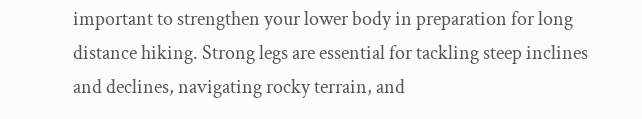important to strengthen your lower body in preparation for long distance hiking. Strong legs are essential for tackling steep inclines and declines, navigating rocky terrain, and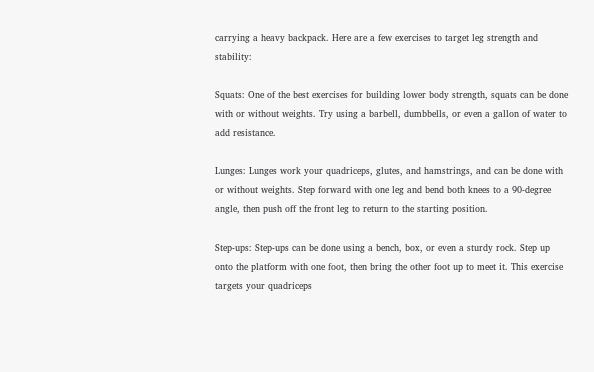carrying a heavy backpack. Here are a few exercises to target leg strength and stability:

Squats: One of the best exercises for building lower body strength, squats can be done with or without weights. Try using a barbell, dumbbells, or even a gallon of water to add resistance.

Lunges: Lunges work your quadriceps, glutes, and hamstrings, and can be done with or without weights. Step forward with one leg and bend both knees to a 90-degree angle, then push off the front leg to return to the starting position.

Step-ups: Step-ups can be done using a bench, box, or even a sturdy rock. Step up onto the platform with one foot, then bring the other foot up to meet it. This exercise targets your quadriceps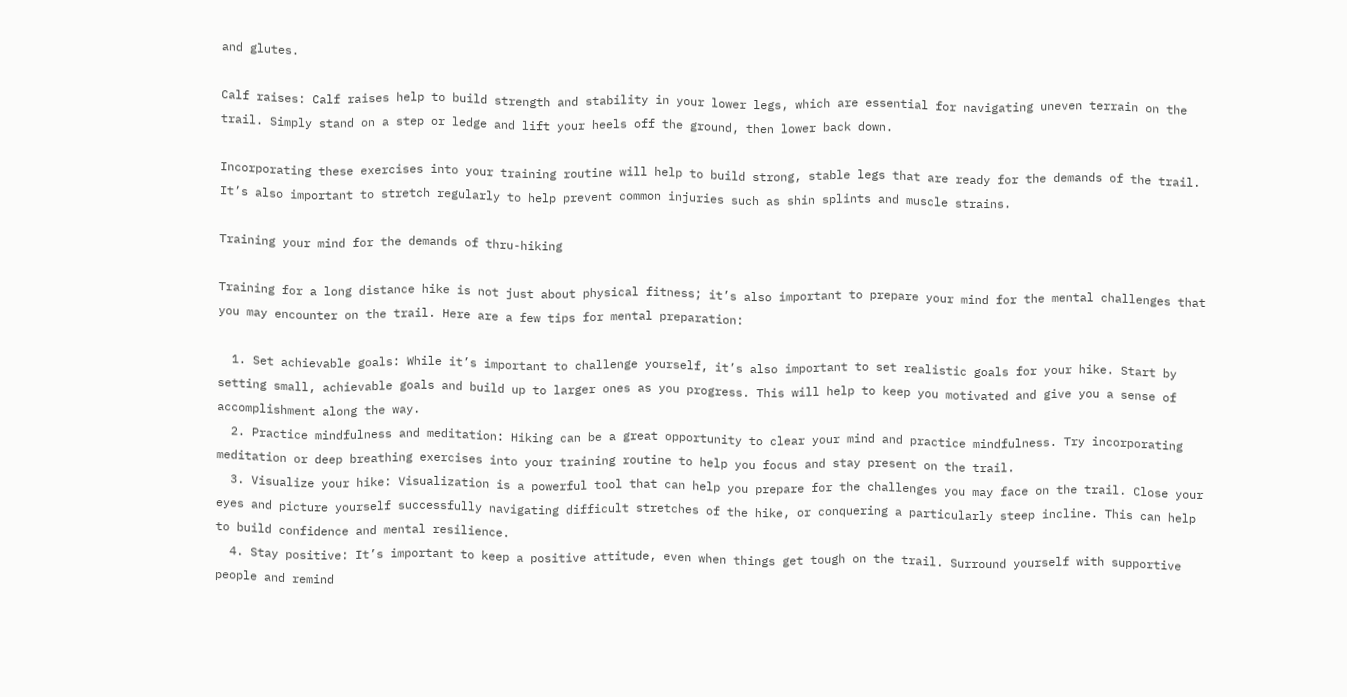and glutes.

Calf raises: Calf raises help to build strength and stability in your lower legs, which are essential for navigating uneven terrain on the trail. Simply stand on a step or ledge and lift your heels off the ground, then lower back down.

Incorporating these exercises into your training routine will help to build strong, stable legs that are ready for the demands of the trail. It’s also important to stretch regularly to help prevent common injuries such as shin splints and muscle strains.

Training your mind for the demands of thru-hiking

Training for a long distance hike is not just about physical fitness; it’s also important to prepare your mind for the mental challenges that you may encounter on the trail. Here are a few tips for mental preparation:

  1. Set achievable goals: While it’s important to challenge yourself, it’s also important to set realistic goals for your hike. Start by setting small, achievable goals and build up to larger ones as you progress. This will help to keep you motivated and give you a sense of accomplishment along the way.
  2. Practice mindfulness and meditation: Hiking can be a great opportunity to clear your mind and practice mindfulness. Try incorporating meditation or deep breathing exercises into your training routine to help you focus and stay present on the trail.
  3. Visualize your hike: Visualization is a powerful tool that can help you prepare for the challenges you may face on the trail. Close your eyes and picture yourself successfully navigating difficult stretches of the hike, or conquering a particularly steep incline. This can help to build confidence and mental resilience.
  4. Stay positive: It’s important to keep a positive attitude, even when things get tough on the trail. Surround yourself with supportive people and remind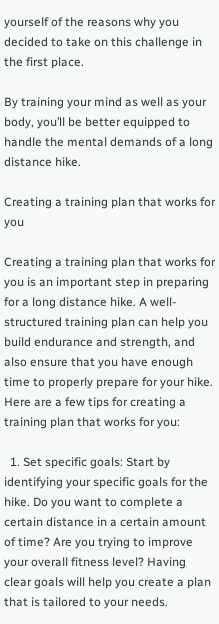yourself of the reasons why you decided to take on this challenge in the first place.

By training your mind as well as your body, you’ll be better equipped to handle the mental demands of a long distance hike.

Creating a training plan that works for you

Creating a training plan that works for you is an important step in preparing for a long distance hike. A well-structured training plan can help you build endurance and strength, and also ensure that you have enough time to properly prepare for your hike. Here are a few tips for creating a training plan that works for you:

  1. Set specific goals: Start by identifying your specific goals for the hike. Do you want to complete a certain distance in a certain amount of time? Are you trying to improve your overall fitness level? Having clear goals will help you create a plan that is tailored to your needs.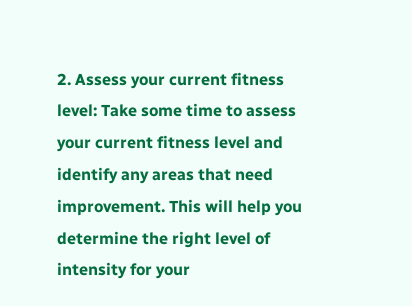2. Assess your current fitness level: Take some time to assess your current fitness level and identify any areas that need improvement. This will help you determine the right level of intensity for your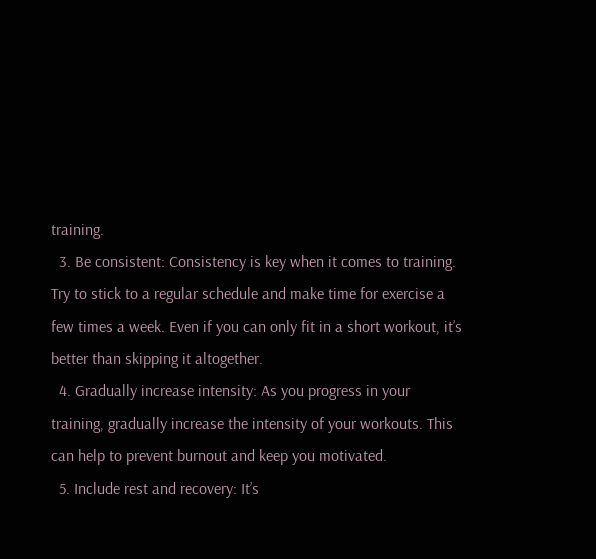training.
  3. Be consistent: Consistency is key when it comes to training. Try to stick to a regular schedule and make time for exercise a few times a week. Even if you can only fit in a short workout, it’s better than skipping it altogether.
  4. Gradually increase intensity: As you progress in your training, gradually increase the intensity of your workouts. This can help to prevent burnout and keep you motivated.
  5. Include rest and recovery: It’s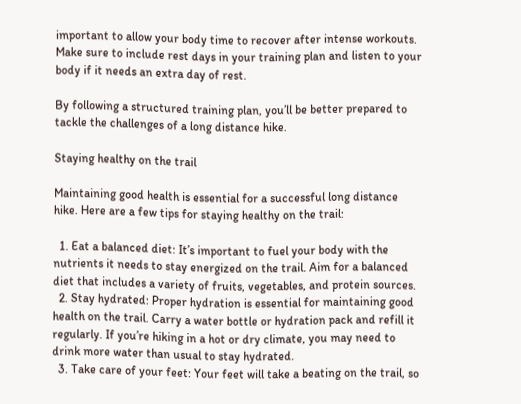important to allow your body time to recover after intense workouts. Make sure to include rest days in your training plan and listen to your body if it needs an extra day of rest.

By following a structured training plan, you’ll be better prepared to tackle the challenges of a long distance hike.

Staying healthy on the trail

Maintaining good health is essential for a successful long distance hike. Here are a few tips for staying healthy on the trail:

  1. Eat a balanced diet: It’s important to fuel your body with the nutrients it needs to stay energized on the trail. Aim for a balanced diet that includes a variety of fruits, vegetables, and protein sources.
  2. Stay hydrated: Proper hydration is essential for maintaining good health on the trail. Carry a water bottle or hydration pack and refill it regularly. If you’re hiking in a hot or dry climate, you may need to drink more water than usual to stay hydrated.
  3. Take care of your feet: Your feet will take a beating on the trail, so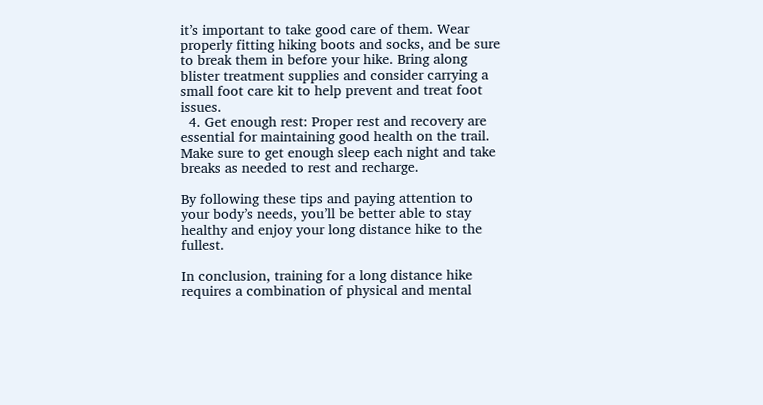it’s important to take good care of them. Wear properly fitting hiking boots and socks, and be sure to break them in before your hike. Bring along blister treatment supplies and consider carrying a small foot care kit to help prevent and treat foot issues.
  4. Get enough rest: Proper rest and recovery are essential for maintaining good health on the trail. Make sure to get enough sleep each night and take breaks as needed to rest and recharge.

By following these tips and paying attention to your body’s needs, you’ll be better able to stay healthy and enjoy your long distance hike to the fullest.

In conclusion, training for a long distance hike requires a combination of physical and mental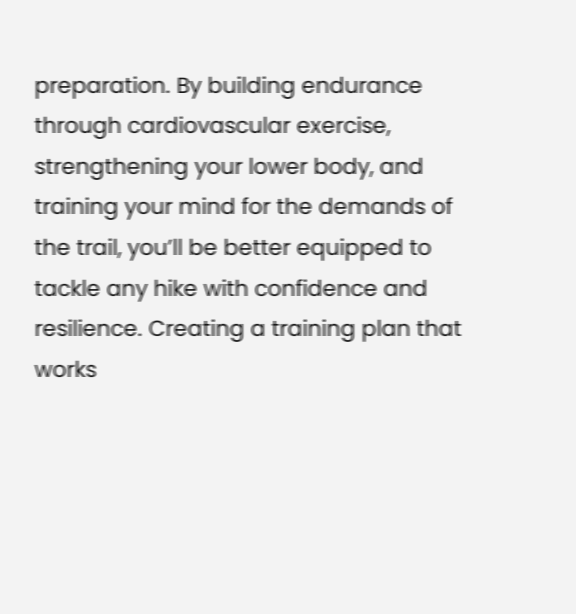preparation. By building endurance through cardiovascular exercise, strengthening your lower body, and training your mind for the demands of the trail, you’ll be better equipped to tackle any hike with confidence and resilience. Creating a training plan that works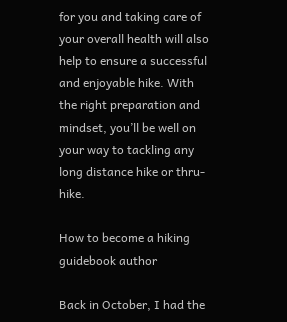for you and taking care of your overall health will also help to ensure a successful and enjoyable hike. With the right preparation and mindset, you’ll be well on your way to tackling any long distance hike or thru-hike.

How to become a hiking guidebook author

Back in October, I had the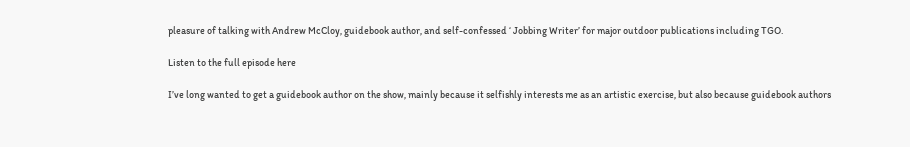pleasure of talking with Andrew McCloy, guidebook author, and self-confessed ‘ Jobbing Writer’ for major outdoor publications including TGO.

Listen to the full episode here

I’ve long wanted to get a guidebook author on the show, mainly because it selfishly interests me as an artistic exercise, but also because guidebook authors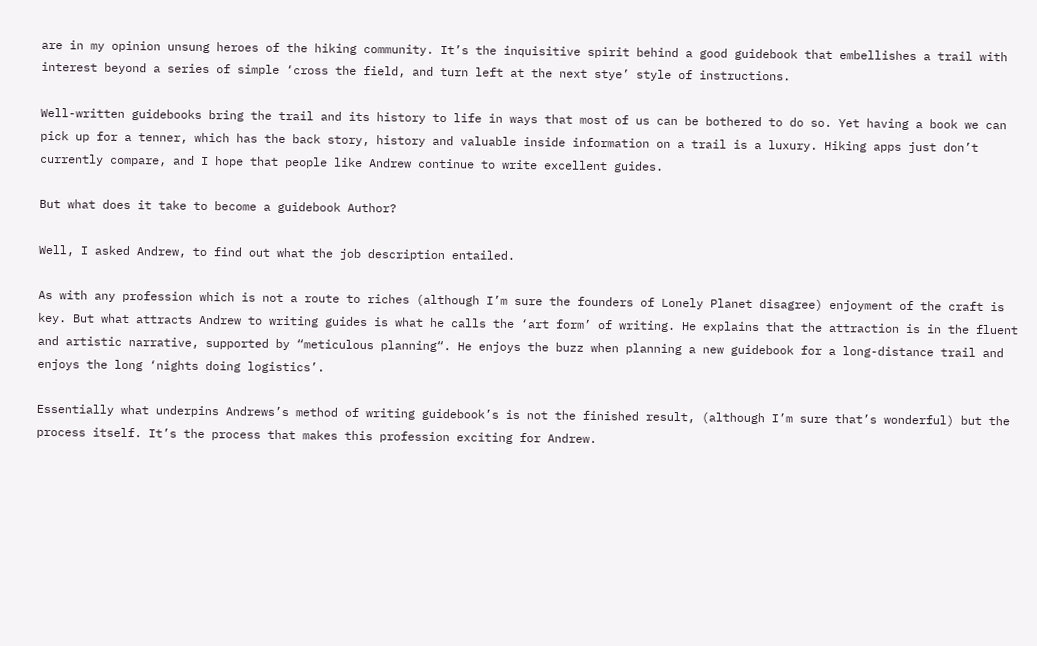are in my opinion unsung heroes of the hiking community. It’s the inquisitive spirit behind a good guidebook that embellishes a trail with interest beyond a series of simple ‘cross the field, and turn left at the next stye’ style of instructions.

Well-written guidebooks bring the trail and its history to life in ways that most of us can be bothered to do so. Yet having a book we can pick up for a tenner, which has the back story, history and valuable inside information on a trail is a luxury. Hiking apps just don’t currently compare, and I hope that people like Andrew continue to write excellent guides.

But what does it take to become a guidebook Author?

Well, I asked Andrew, to find out what the job description entailed.

As with any profession which is not a route to riches (although I’m sure the founders of Lonely Planet disagree) enjoyment of the craft is key. But what attracts Andrew to writing guides is what he calls the ‘art form’ of writing. He explains that the attraction is in the fluent and artistic narrative, supported by “meticulous planning“. He enjoys the buzz when planning a new guidebook for a long-distance trail and enjoys the long ‘nights doing logistics’.

Essentially what underpins Andrews’s method of writing guidebook’s is not the finished result, (although I’m sure that’s wonderful) but the process itself. It’s the process that makes this profession exciting for Andrew.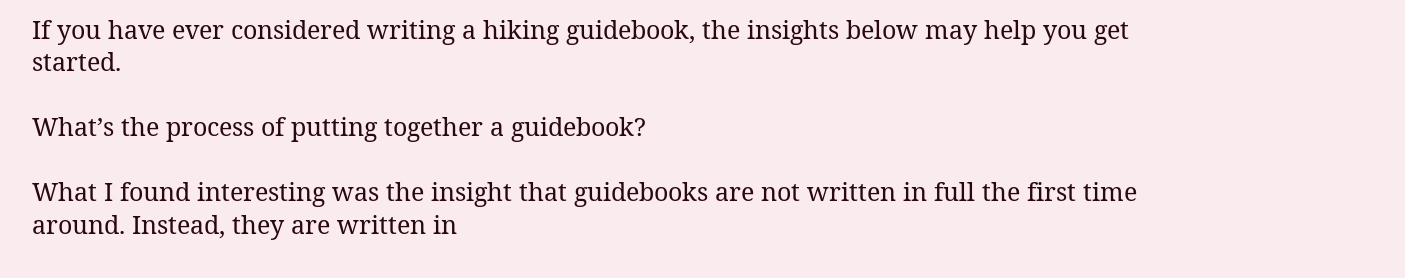If you have ever considered writing a hiking guidebook, the insights below may help you get started.

What’s the process of putting together a guidebook?

What I found interesting was the insight that guidebooks are not written in full the first time around. Instead, they are written in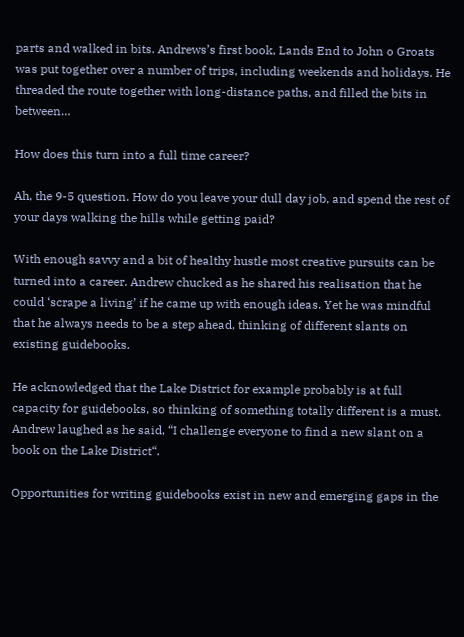parts and walked in bits. Andrews’s first book, Lands End to John o Groats was put together over a number of trips, including weekends and holidays. He threaded the route together with long-distance paths, and filled the bits in between…

How does this turn into a full time career?

Ah, the 9-5 question. How do you leave your dull day job, and spend the rest of your days walking the hills while getting paid?

With enough savvy and a bit of healthy hustle most creative pursuits can be turned into a career. Andrew chucked as he shared his realisation that he could ‘scrape a living’ if he came up with enough ideas. Yet he was mindful that he always needs to be a step ahead, thinking of different slants on existing guidebooks.

He acknowledged that the Lake District for example probably is at full capacity for guidebooks, so thinking of something totally different is a must. Andrew laughed as he said, “I challenge everyone to find a new slant on a book on the Lake District“.

Opportunities for writing guidebooks exist in new and emerging gaps in the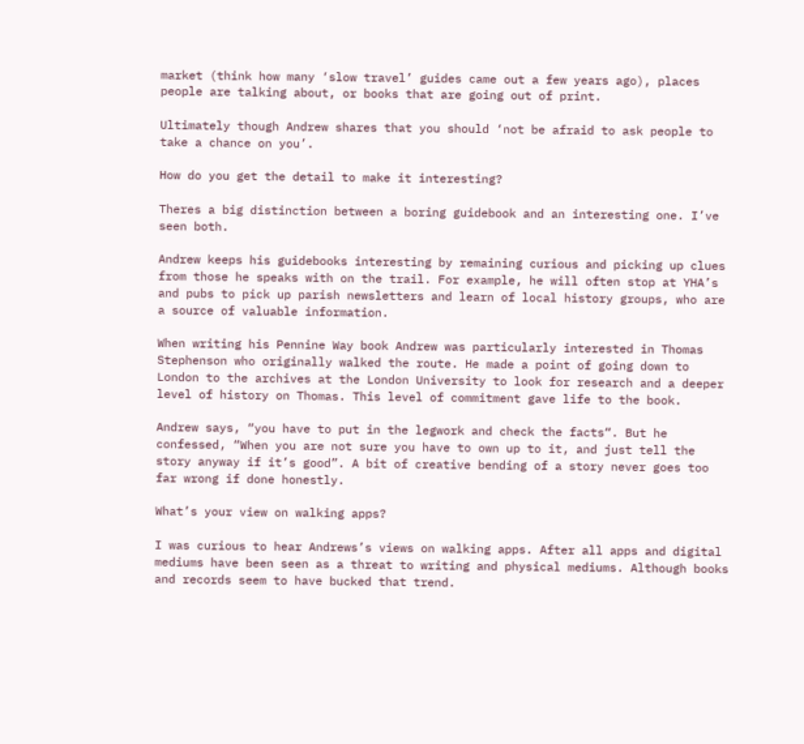market (think how many ‘slow travel’ guides came out a few years ago), places people are talking about, or books that are going out of print.

Ultimately though Andrew shares that you should ‘not be afraid to ask people to take a chance on you’.

How do you get the detail to make it interesting?

Theres a big distinction between a boring guidebook and an interesting one. I’ve seen both.

Andrew keeps his guidebooks interesting by remaining curious and picking up clues from those he speaks with on the trail. For example, he will often stop at YHA’s and pubs to pick up parish newsletters and learn of local history groups, who are a source of valuable information.

When writing his Pennine Way book Andrew was particularly interested in Thomas Stephenson who originally walked the route. He made a point of going down to London to the archives at the London University to look for research and a deeper level of history on Thomas. This level of commitment gave life to the book.

Andrew says, “you have to put in the legwork and check the facts“. But he confessed, “When you are not sure you have to own up to it, and just tell the story anyway if it’s good”. A bit of creative bending of a story never goes too far wrong if done honestly.

What’s your view on walking apps?

I was curious to hear Andrews’s views on walking apps. After all apps and digital mediums have been seen as a threat to writing and physical mediums. Although books and records seem to have bucked that trend.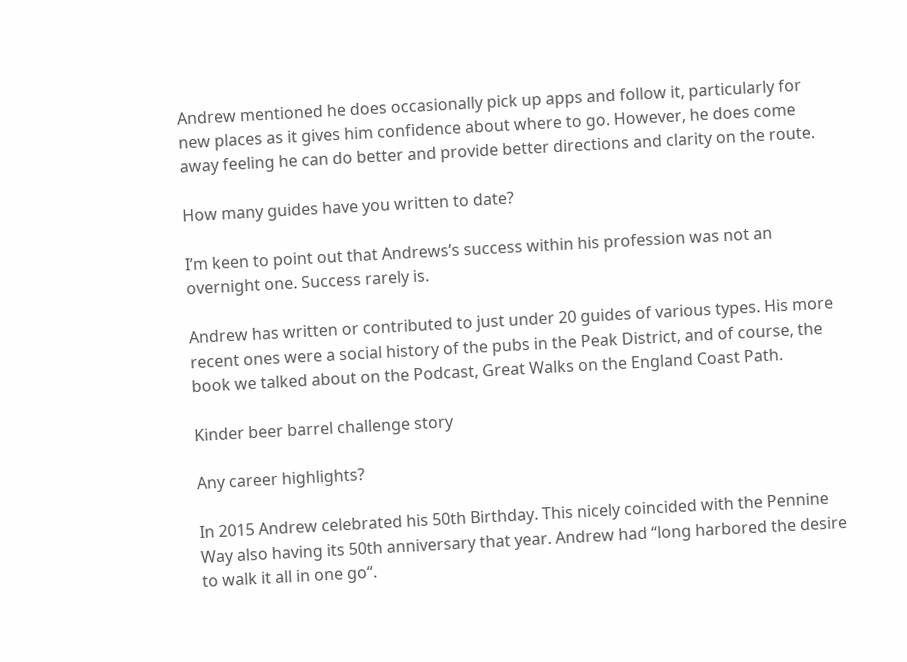Andrew mentioned he does occasionally pick up apps and follow it, particularly for new places as it gives him confidence about where to go. However, he does come away feeling he can do better and provide better directions and clarity on the route.

How many guides have you written to date?

I’m keen to point out that Andrews’s success within his profession was not an overnight one. Success rarely is.

Andrew has written or contributed to just under 20 guides of various types. His more recent ones were a social history of the pubs in the Peak District, and of course, the book we talked about on the Podcast, Great Walks on the England Coast Path.

Kinder beer barrel challenge story

Any career highlights?

In 2015 Andrew celebrated his 50th Birthday. This nicely coincided with the Pennine Way also having its 50th anniversary that year. Andrew had “long harbored the desire to walk it all in one go“.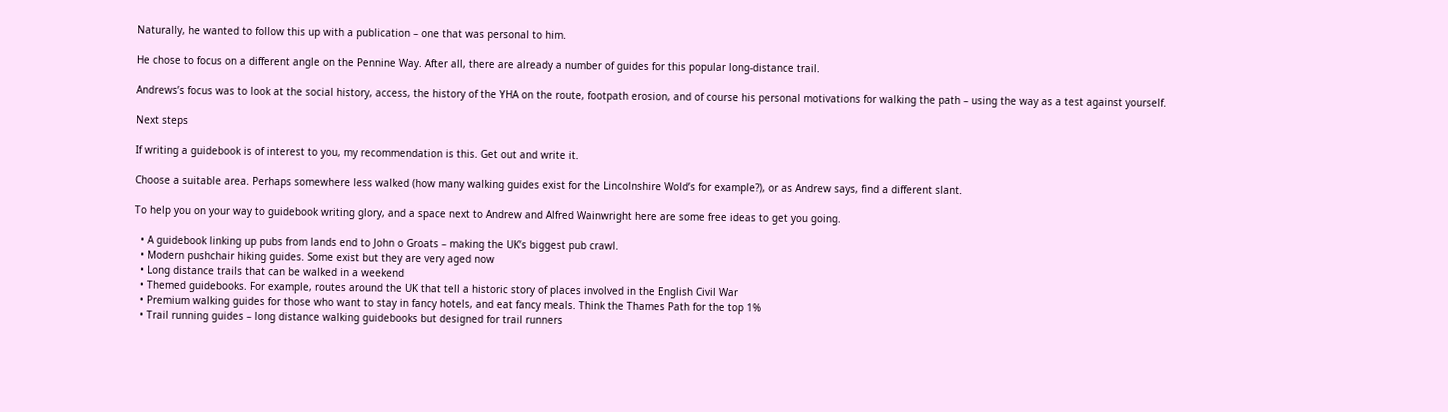Naturally, he wanted to follow this up with a publication – one that was personal to him.

He chose to focus on a different angle on the Pennine Way. After all, there are already a number of guides for this popular long-distance trail.

Andrews’s focus was to look at the social history, access, the history of the YHA on the route, footpath erosion, and of course his personal motivations for walking the path – using the way as a test against yourself.

Next steps

If writing a guidebook is of interest to you, my recommendation is this. Get out and write it.

Choose a suitable area. Perhaps somewhere less walked (how many walking guides exist for the Lincolnshire Wold’s for example?), or as Andrew says, find a different slant.

To help you on your way to guidebook writing glory, and a space next to Andrew and Alfred Wainwright here are some free ideas to get you going.

  • A guidebook linking up pubs from lands end to John o Groats – making the UK’s biggest pub crawl.
  • Modern pushchair hiking guides. Some exist but they are very aged now
  • Long distance trails that can be walked in a weekend
  • Themed guidebooks. For example, routes around the UK that tell a historic story of places involved in the English Civil War
  • Premium walking guides for those who want to stay in fancy hotels, and eat fancy meals. Think the Thames Path for the top 1%
  • Trail running guides – long distance walking guidebooks but designed for trail runners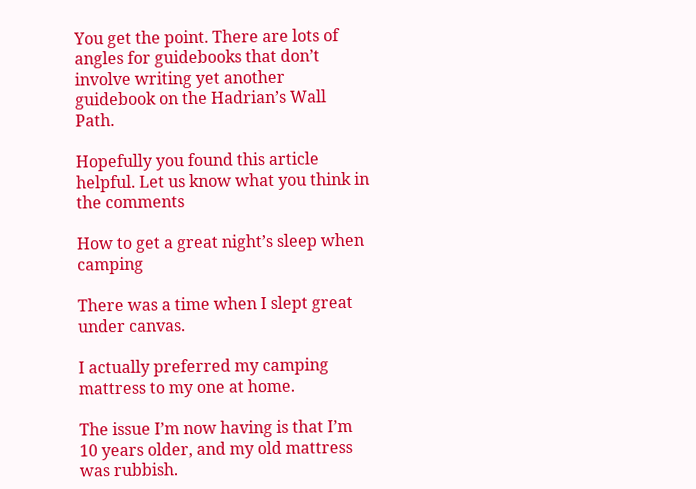You get the point. There are lots of angles for guidebooks that don’t involve writing yet another guidebook on the Hadrian’s Wall Path.

Hopefully you found this article helpful. Let us know what you think in the comments

How to get a great night’s sleep when camping

There was a time when I slept great under canvas.

I actually preferred my camping mattress to my one at home.

The issue I’m now having is that I’m 10 years older, and my old mattress was rubbish.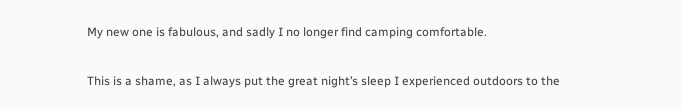My new one is fabulous, and sadly I no longer find camping comfortable.

This is a shame, as I always put the great night’s sleep I experienced outdoors to the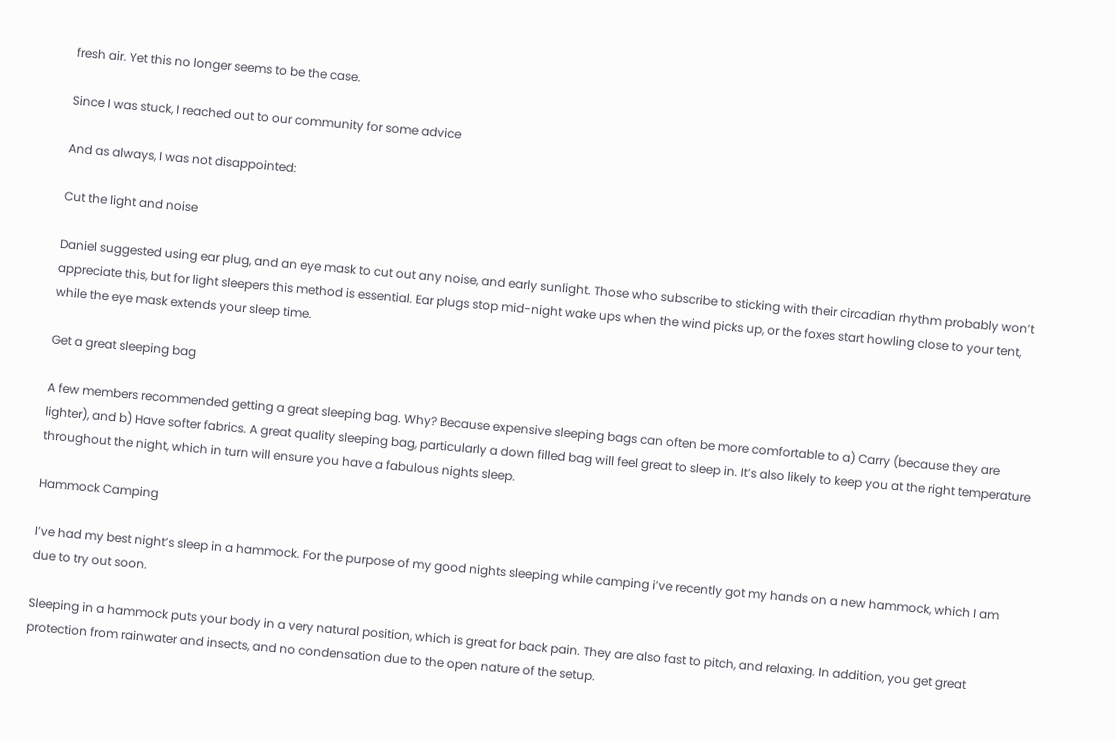fresh air. Yet this no longer seems to be the case.

Since I was stuck, I reached out to our community for some advice

And as always, I was not disappointed:

Cut the light and noise

Daniel suggested using ear plug, and an eye mask to cut out any noise, and early sunlight. Those who subscribe to sticking with their circadian rhythm probably won’t appreciate this, but for light sleepers this method is essential. Ear plugs stop mid-night wake ups when the wind picks up, or the foxes start howling close to your tent, while the eye mask extends your sleep time.

Get a great sleeping bag

A few members recommended getting a great sleeping bag. Why? Because expensive sleeping bags can often be more comfortable to a) Carry (because they are lighter), and b) Have softer fabrics. A great quality sleeping bag, particularly a down filled bag will feel great to sleep in. It’s also likely to keep you at the right temperature throughout the night, which in turn will ensure you have a fabulous nights sleep.

Hammock Camping

I’ve had my best night’s sleep in a hammock. For the purpose of my good nights sleeping while camping i’ve recently got my hands on a new hammock, which I am due to try out soon.

Sleeping in a hammock puts your body in a very natural position, which is great for back pain. They are also fast to pitch, and relaxing. In addition, you get great protection from rainwater and insects, and no condensation due to the open nature of the setup.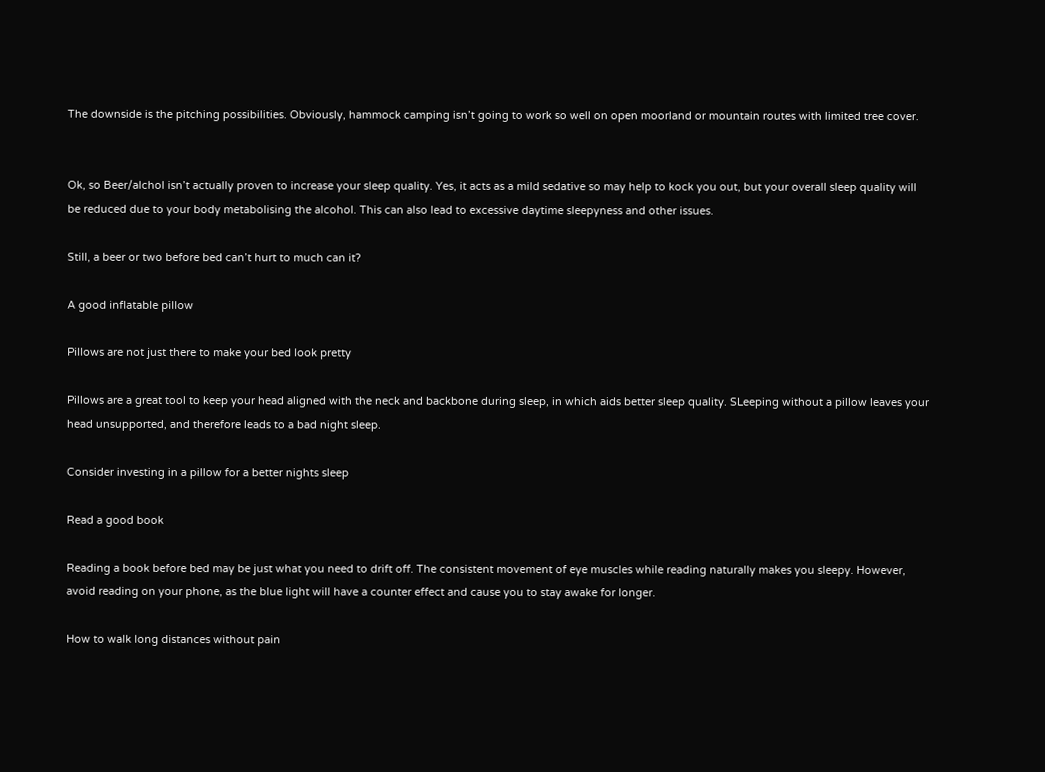The downside is the pitching possibilities. Obviously, hammock camping isn’t going to work so well on open moorland or mountain routes with limited tree cover.


Ok, so Beer/alchol isn’t actually proven to increase your sleep quality. Yes, it acts as a mild sedative so may help to kock you out, but your overall sleep quality will be reduced due to your body metabolising the alcohol. This can also lead to excessive daytime sleepyness and other issues.

Still, a beer or two before bed can’t hurt to much can it?

A good inflatable pillow

Pillows are not just there to make your bed look pretty

Pillows are a great tool to keep your head aligned with the neck and backbone during sleep, in which aids better sleep quality. SLeeping without a pillow leaves your head unsupported, and therefore leads to a bad night sleep.

Consider investing in a pillow for a better nights sleep

Read a good book

Reading a book before bed may be just what you need to drift off. The consistent movement of eye muscles while reading naturally makes you sleepy. However, avoid reading on your phone, as the blue light will have a counter effect and cause you to stay awake for longer.

How to walk long distances without pain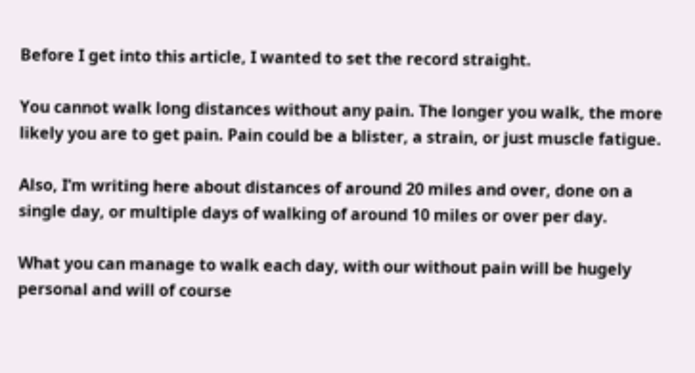Before I get into this article, I wanted to set the record straight.

You cannot walk long distances without any pain. The longer you walk, the more likely you are to get pain. Pain could be a blister, a strain, or just muscle fatigue.

Also, I’m writing here about distances of around 20 miles and over, done on a single day, or multiple days of walking of around 10 miles or over per day.

What you can manage to walk each day, with our without pain will be hugely personal and will of course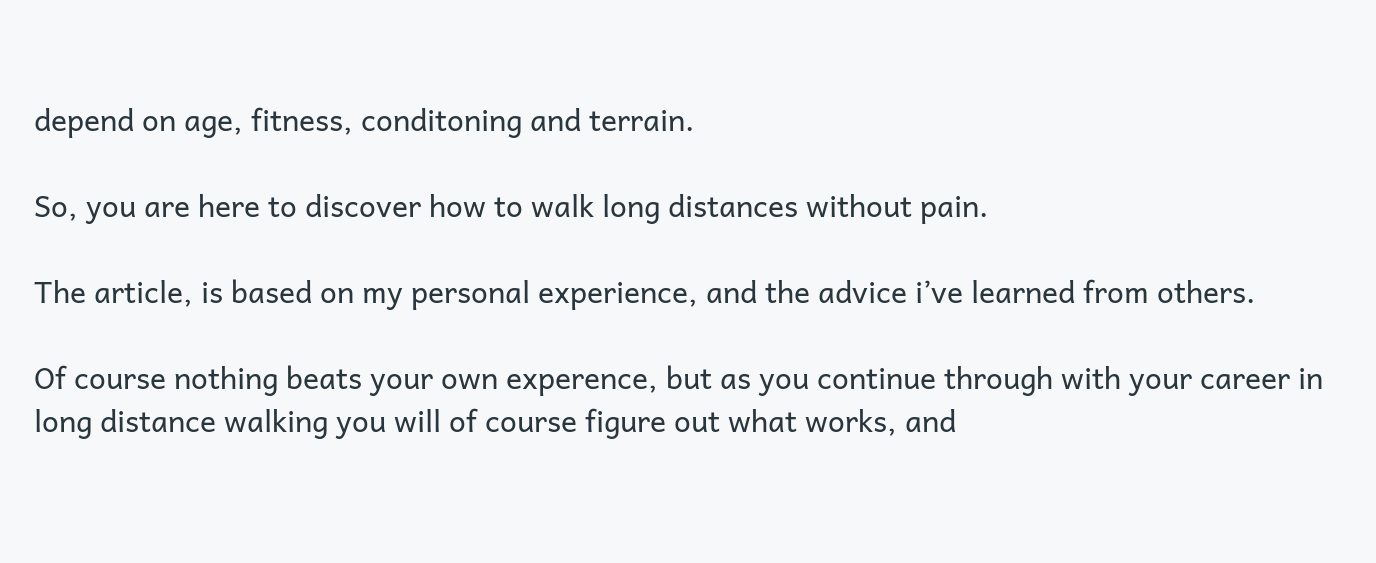depend on age, fitness, conditoning and terrain.

So, you are here to discover how to walk long distances without pain.

The article, is based on my personal experience, and the advice i’ve learned from others.

Of course nothing beats your own experence, but as you continue through with your career in long distance walking you will of course figure out what works, and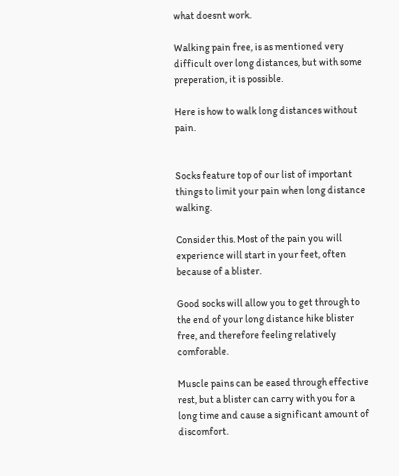what doesnt work.

Walking pain free, is as mentioned very difficult over long distances, but with some preperation, it is possible.

Here is how to walk long distances without pain.


Socks feature top of our list of important things to limit your pain when long distance walking.

Consider this. Most of the pain you will experience will start in your feet, often because of a blister.

Good socks will allow you to get through to the end of your long distance hike blister free, and therefore feeling relatively comforable.

Muscle pains can be eased through effective rest, but a blister can carry with you for a long time and cause a significant amount of discomfort.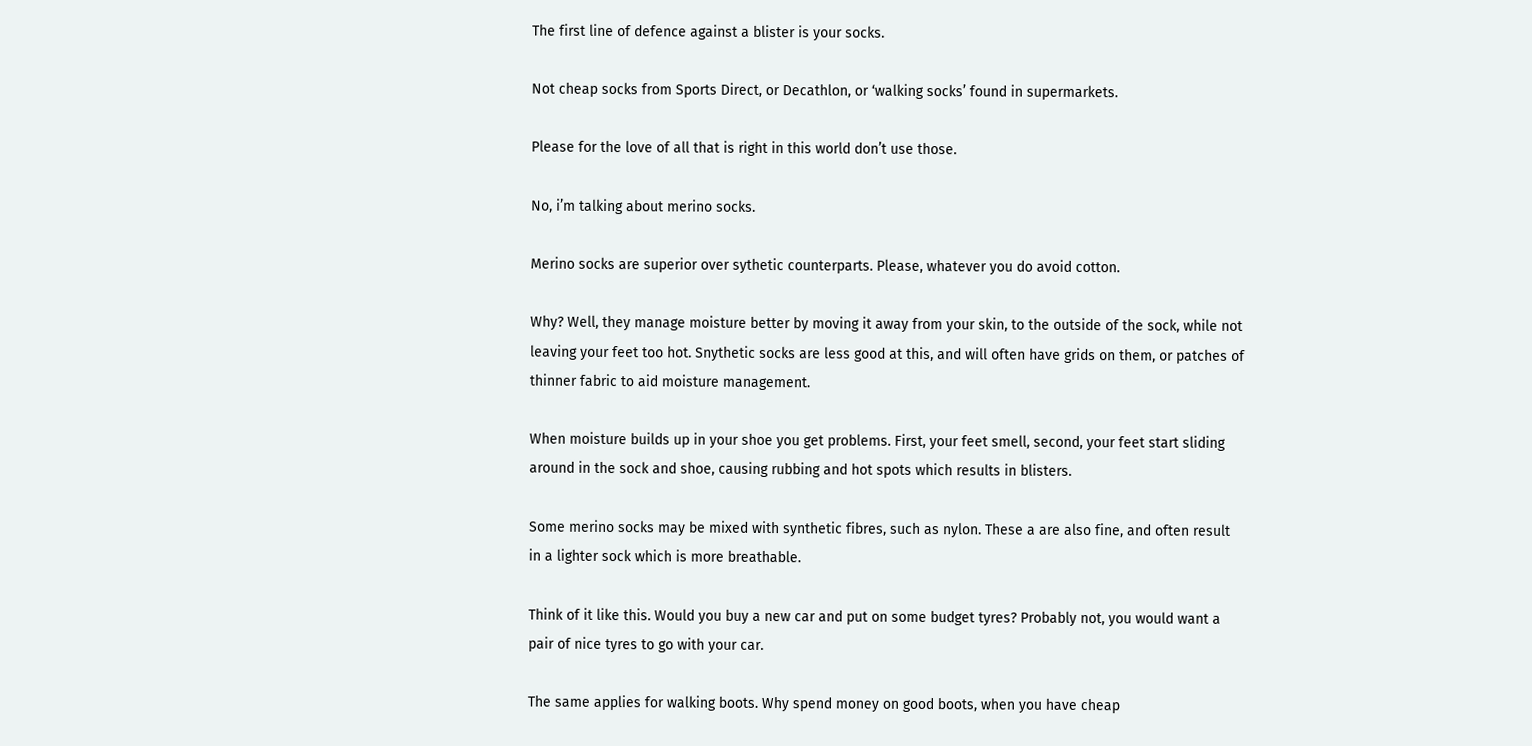The first line of defence against a blister is your socks.

Not cheap socks from Sports Direct, or Decathlon, or ‘walking socks’ found in supermarkets.

Please for the love of all that is right in this world don’t use those.

No, i’m talking about merino socks.

Merino socks are superior over sythetic counterparts. Please, whatever you do avoid cotton.

Why? Well, they manage moisture better by moving it away from your skin, to the outside of the sock, while not leaving your feet too hot. Snythetic socks are less good at this, and will often have grids on them, or patches of thinner fabric to aid moisture management.

When moisture builds up in your shoe you get problems. First, your feet smell, second, your feet start sliding around in the sock and shoe, causing rubbing and hot spots which results in blisters.

Some merino socks may be mixed with synthetic fibres, such as nylon. These a are also fine, and often result in a lighter sock which is more breathable.

Think of it like this. Would you buy a new car and put on some budget tyres? Probably not, you would want a pair of nice tyres to go with your car.

The same applies for walking boots. Why spend money on good boots, when you have cheap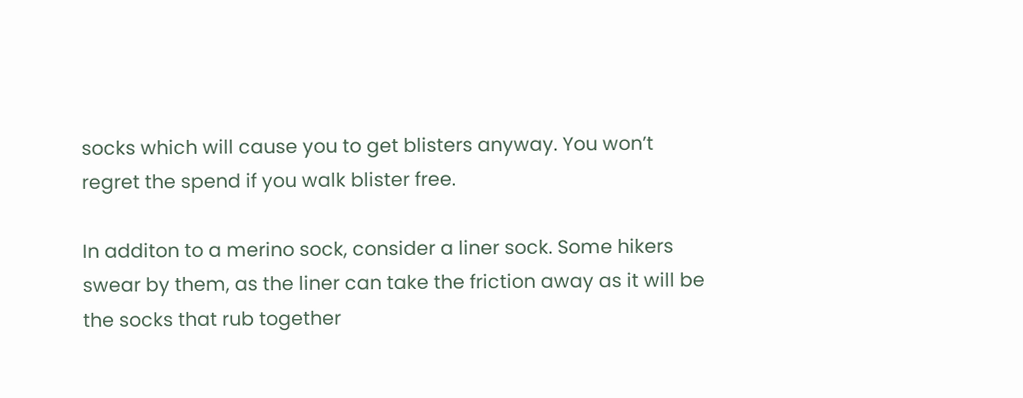socks which will cause you to get blisters anyway. You won’t regret the spend if you walk blister free.

In additon to a merino sock, consider a liner sock. Some hikers swear by them, as the liner can take the friction away as it will be the socks that rub together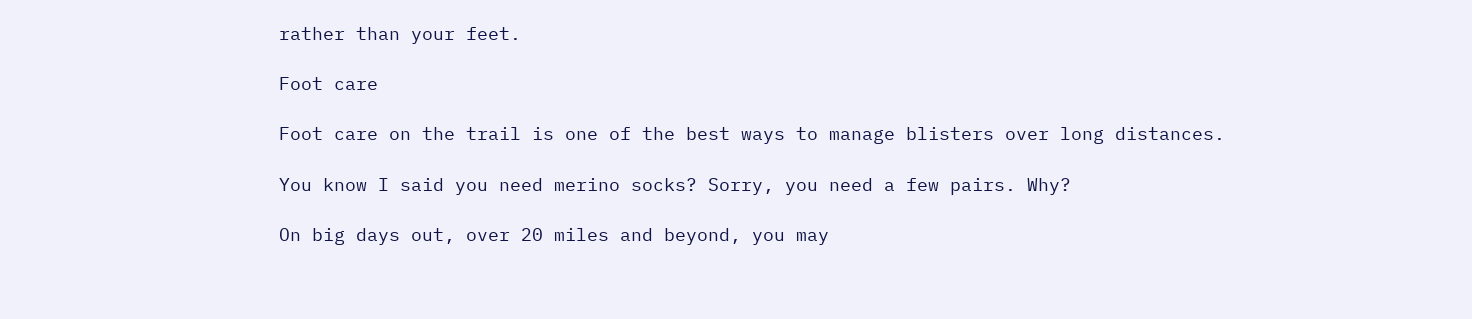rather than your feet.

Foot care

Foot care on the trail is one of the best ways to manage blisters over long distances.

You know I said you need merino socks? Sorry, you need a few pairs. Why?

On big days out, over 20 miles and beyond, you may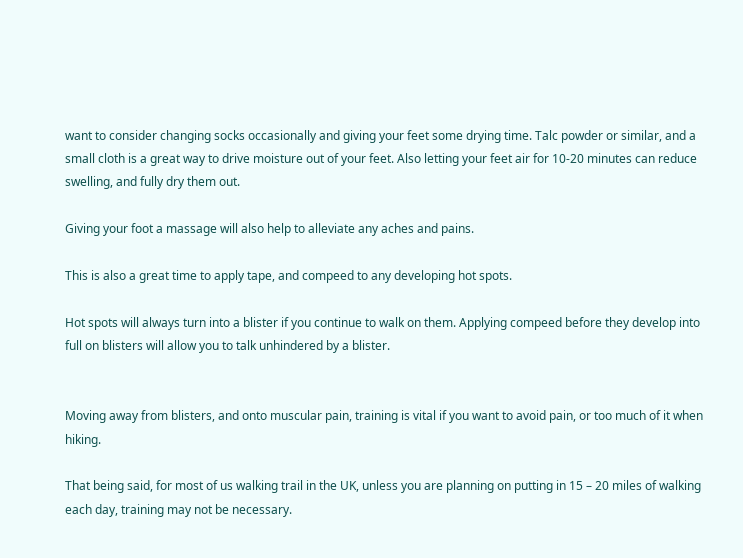want to consider changing socks occasionally and giving your feet some drying time. Talc powder or similar, and a small cloth is a great way to drive moisture out of your feet. Also letting your feet air for 10-20 minutes can reduce swelling, and fully dry them out.

Giving your foot a massage will also help to alleviate any aches and pains.

This is also a great time to apply tape, and compeed to any developing hot spots.

Hot spots will always turn into a blister if you continue to walk on them. Applying compeed before they develop into full on blisters will allow you to talk unhindered by a blister.


Moving away from blisters, and onto muscular pain, training is vital if you want to avoid pain, or too much of it when hiking.

That being said, for most of us walking trail in the UK, unless you are planning on putting in 15 – 20 miles of walking each day, training may not be necessary.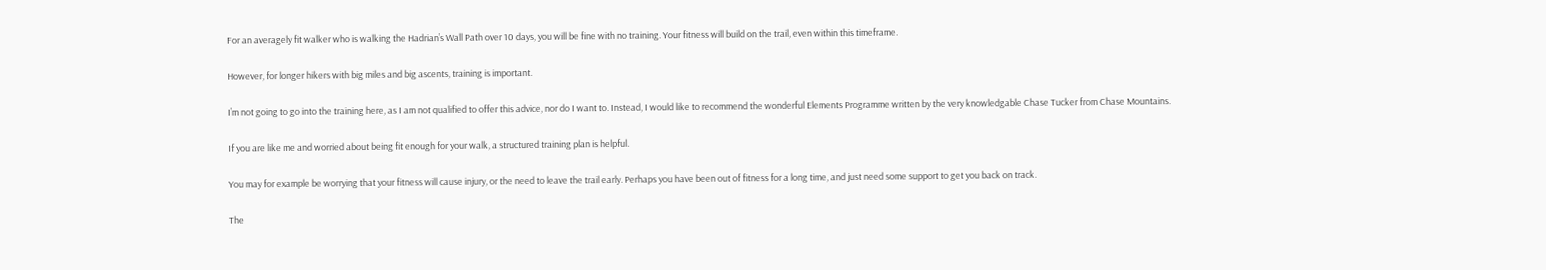For an averagely fit walker who is walking the Hadrian’s Wall Path over 10 days, you will be fine with no training. Your fitness will build on the trail, even within this timeframe.

However, for longer hikers with big miles and big ascents, training is important.

I’m not going to go into the training here, as I am not qualified to offer this advice, nor do I want to. Instead, I would like to recommend the wonderful Elements Programme written by the very knowledgable Chase Tucker from Chase Mountains.

If you are like me and worried about being fit enough for your walk, a structured training plan is helpful.

You may for example be worrying that your fitness will cause injury, or the need to leave the trail early. Perhaps you have been out of fitness for a long time, and just need some support to get you back on track.

The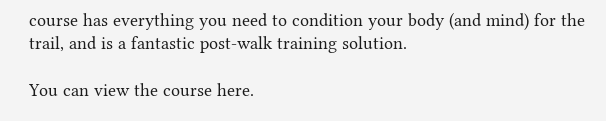course has everything you need to condition your body (and mind) for the trail, and is a fantastic post-walk training solution.

You can view the course here.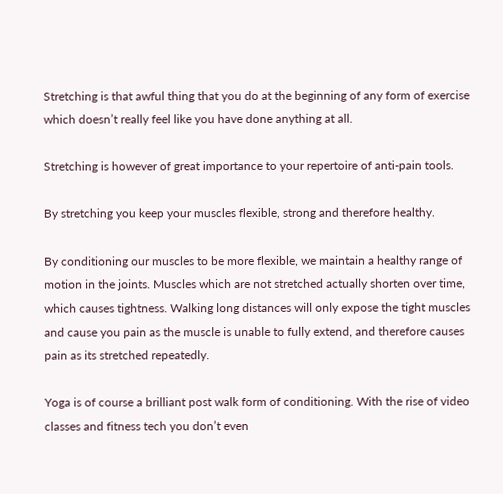Stretching is that awful thing that you do at the beginning of any form of exercise which doesn’t really feel like you have done anything at all.

Stretching is however of great importance to your repertoire of anti-pain tools.

By stretching you keep your muscles flexible, strong and therefore healthy.

By conditioning our muscles to be more flexible, we maintain a healthy range of motion in the joints. Muscles which are not stretched actually shorten over time, which causes tightness. Walking long distances will only expose the tight muscles and cause you pain as the muscle is unable to fully extend, and therefore causes pain as its stretched repeatedly.

Yoga is of course a brilliant post walk form of conditioning. With the rise of video classes and fitness tech you don’t even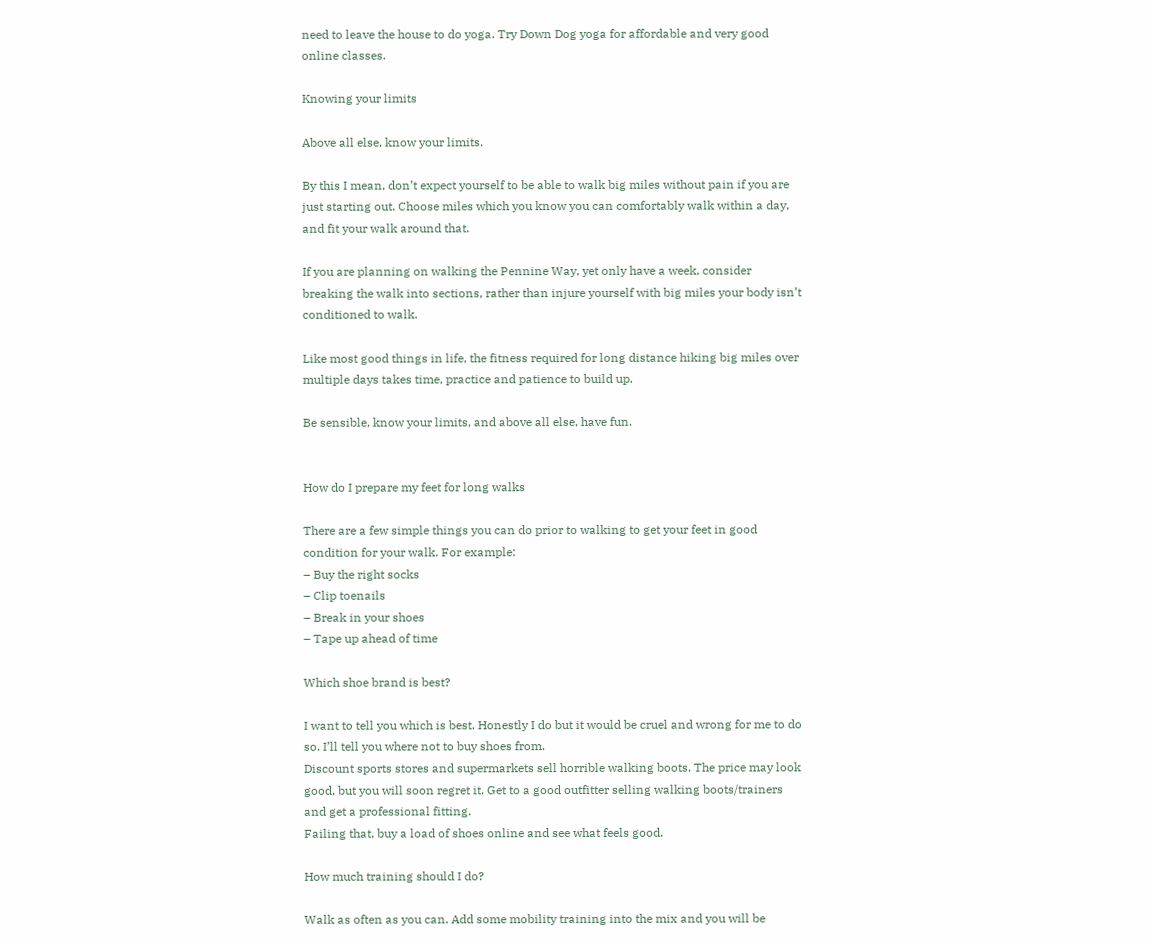need to leave the house to do yoga. Try Down Dog yoga for affordable and very good online classes.

Knowing your limits

Above all else, know your limits.

By this I mean, don’t expect yourself to be able to walk big miles without pain if you are just starting out. Choose miles which you know you can comfortably walk within a day, and fit your walk around that.

If you are planning on walking the Pennine Way, yet only have a week, consider breaking the walk into sections, rather than injure yourself with big miles your body isn’t conditioned to walk.

Like most good things in life, the fitness required for long distance hiking big miles over multiple days takes time, practice and patience to build up.

Be sensible, know your limits, and above all else, have fun.


How do I prepare my feet for long walks

There are a few simple things you can do prior to walking to get your feet in good condition for your walk. For example:
– Buy the right socks
– Clip toenails
– Break in your shoes
– Tape up ahead of time

Which shoe brand is best?

I want to tell you which is best. Honestly I do but it would be cruel and wrong for me to do so. I’ll tell you where not to buy shoes from.
Discount sports stores and supermarkets sell horrible walking boots. The price may look good, but you will soon regret it. Get to a good outfitter selling walking boots/trainers and get a professional fitting.
Failing that, buy a load of shoes online and see what feels good.

How much training should I do?

Walk as often as you can. Add some mobility training into the mix and you will be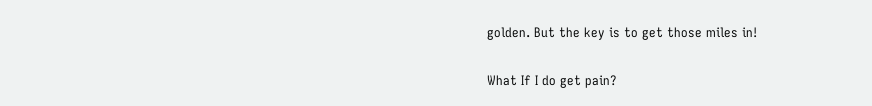golden. But the key is to get those miles in!

What If I do get pain?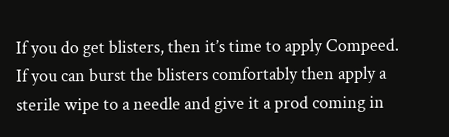If you do get blisters, then it’s time to apply Compeed. If you can burst the blisters comfortably then apply a sterile wipe to a needle and give it a prod coming in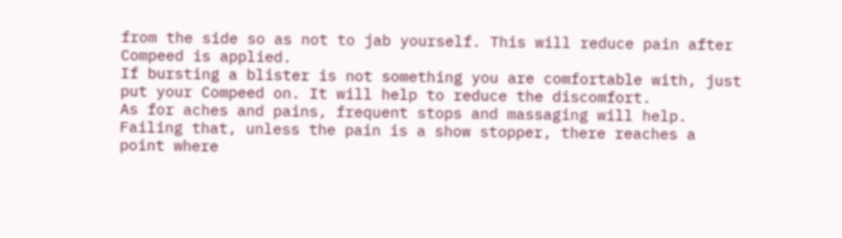from the side so as not to jab yourself. This will reduce pain after Compeed is applied.
If bursting a blister is not something you are comfortable with, just put your Compeed on. It will help to reduce the discomfort.
As for aches and pains, frequent stops and massaging will help.
Failing that, unless the pain is a show stopper, there reaches a point where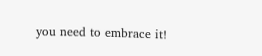you need to embrace it!